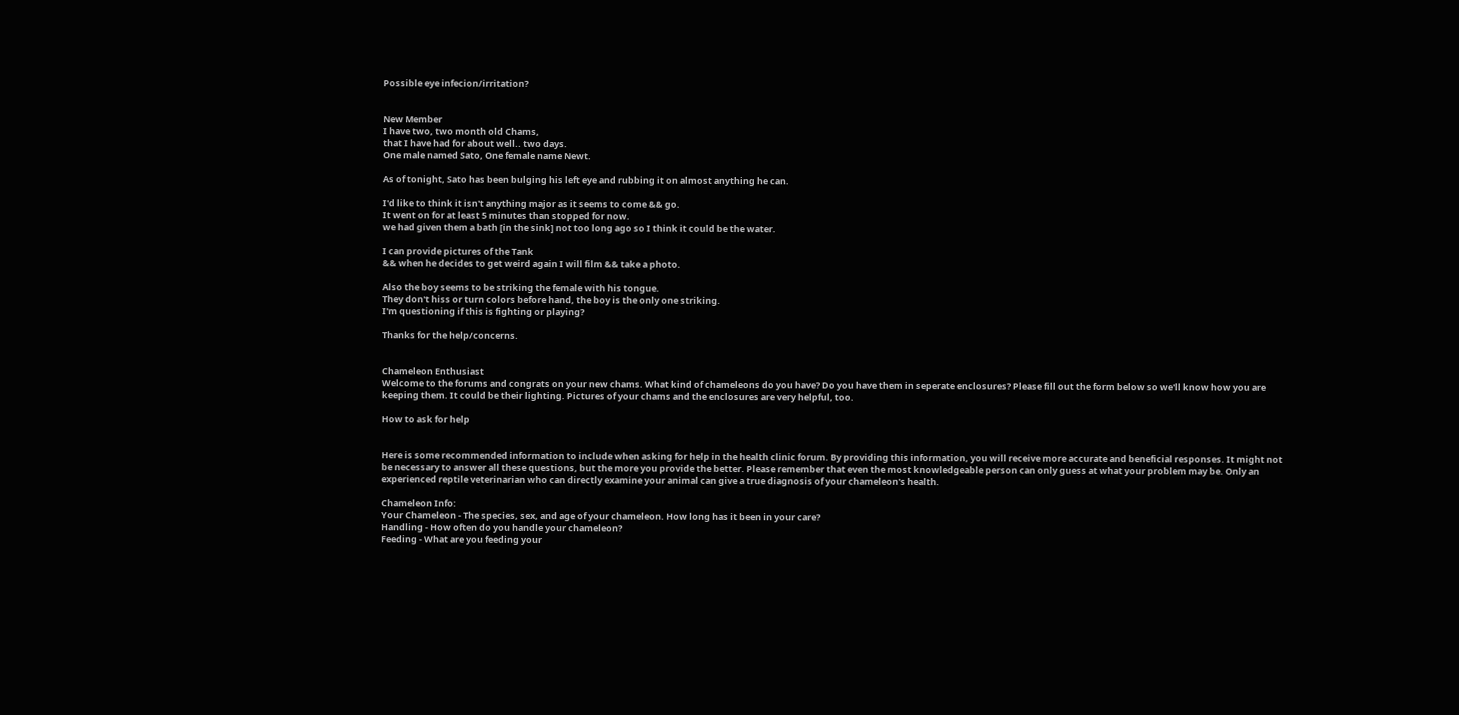Possible eye infecion/irritation?


New Member
I have two, two month old Chams,
that I have had for about well.. two days.
One male named Sato, One female name Newt.

As of tonight, Sato has been bulging his left eye and rubbing it on almost anything he can.

I'd like to think it isn't anything major as it seems to come && go.
It went on for at least 5 minutes than stopped for now.
we had given them a bath [in the sink] not too long ago so I think it could be the water.

I can provide pictures of the Tank
&& when he decides to get weird again I will film && take a photo.

Also the boy seems to be striking the female with his tongue.
They don't hiss or turn colors before hand, the boy is the only one striking.
I'm questioning if this is fighting or playing?

Thanks for the help/concerns.


Chameleon Enthusiast
Welcome to the forums and congrats on your new chams. What kind of chameleons do you have? Do you have them in seperate enclosures? Please fill out the form below so we'll know how you are keeping them. It could be their lighting. Pictures of your chams and the enclosures are very helpful, too.

How to ask for help


Here is some recommended information to include when asking for help in the health clinic forum. By providing this information, you will receive more accurate and beneficial responses. It might not be necessary to answer all these questions, but the more you provide the better. Please remember that even the most knowledgeable person can only guess at what your problem may be. Only an experienced reptile veterinarian who can directly examine your animal can give a true diagnosis of your chameleon's health.

Chameleon Info:
Your Chameleon - The species, sex, and age of your chameleon. How long has it been in your care?
Handling - How often do you handle your chameleon?
Feeding - What are you feeding your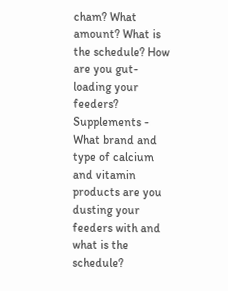cham? What amount? What is the schedule? How are you gut-loading your feeders?
Supplements - What brand and type of calcium and vitamin products are you dusting your feeders with and what is the schedule?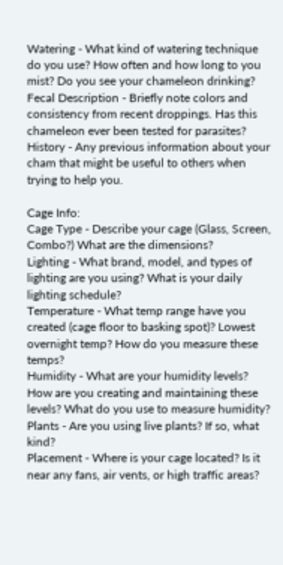Watering - What kind of watering technique do you use? How often and how long to you mist? Do you see your chameleon drinking?
Fecal Description - Briefly note colors and consistency from recent droppings. Has this chameleon ever been tested for parasites?
History - Any previous information about your cham that might be useful to others when trying to help you.

Cage Info:
Cage Type - Describe your cage (Glass, Screen, Combo?) What are the dimensions?
Lighting - What brand, model, and types of lighting are you using? What is your daily lighting schedule?
Temperature - What temp range have you created (cage floor to basking spot)? Lowest overnight temp? How do you measure these temps?
Humidity - What are your humidity levels? How are you creating and maintaining these levels? What do you use to measure humidity?
Plants - Are you using live plants? If so, what kind?
Placement - Where is your cage located? Is it near any fans, air vents, or high traffic areas?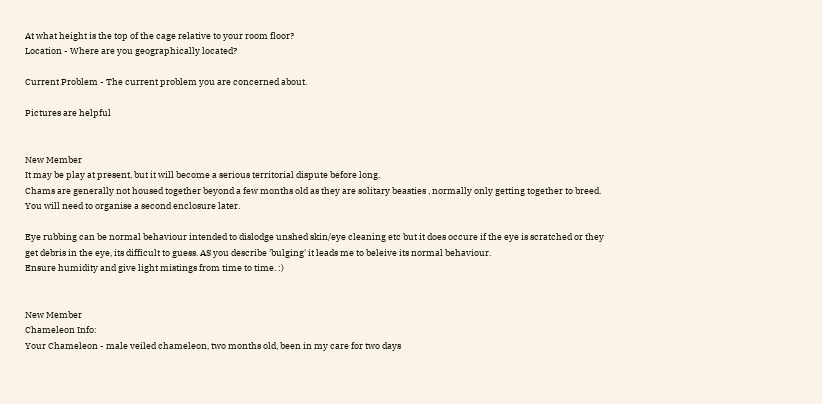At what height is the top of the cage relative to your room floor?
Location - Where are you geographically located?

Current Problem - The current problem you are concerned about.

Pictures are helpful


New Member
It may be play at present, but it will become a serious territorial dispute before long.
Chams are generally not housed together beyond a few months old as they are solitary beasties , normally only getting together to breed.
You will need to organise a second enclosure later.

Eye rubbing can be normal behaviour intended to dislodge unshed skin/eye cleaning etc but it does occure if the eye is scratched or they get debris in the eye, its difficult to guess. AS you describe 'bulging' it leads me to beleive its normal behaviour.
Ensure humidity and give light mistings from time to time. :)


New Member
Chameleon Info:
Your Chameleon - male veiled chameleon, two months old, been in my care for two days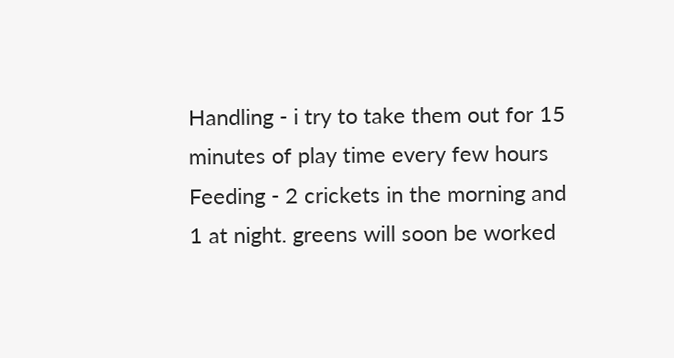Handling - i try to take them out for 15 minutes of play time every few hours
Feeding - 2 crickets in the morning and 1 at night. greens will soon be worked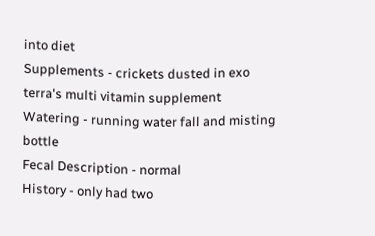into diet
Supplements - crickets dusted in exo terra's multi vitamin supplement
Watering - running water fall and misting bottle
Fecal Description - normal
History - only had two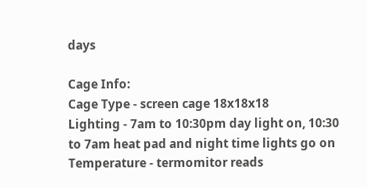days

Cage Info:
Cage Type - screen cage 18x18x18
Lighting - 7am to 10:30pm day light on, 10:30 to 7am heat pad and night time lights go on
Temperature - termomitor reads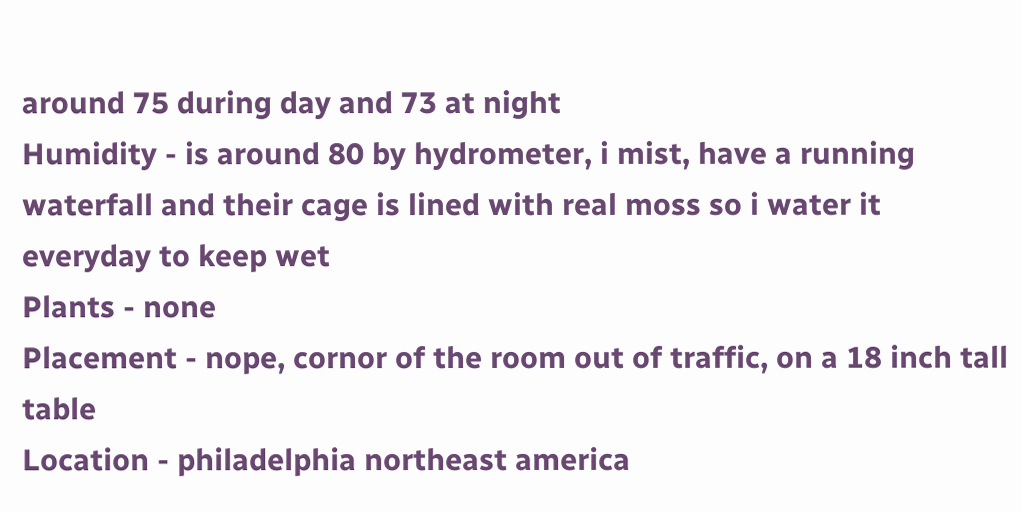around 75 during day and 73 at night
Humidity - is around 80 by hydrometer, i mist, have a running waterfall and their cage is lined with real moss so i water it everyday to keep wet
Plants - none
Placement - nope, cornor of the room out of traffic, on a 18 inch tall table
Location - philadelphia northeast america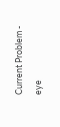Current Problem - eye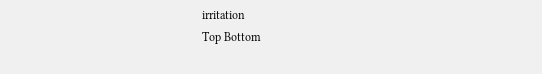irritation
Top Bottom